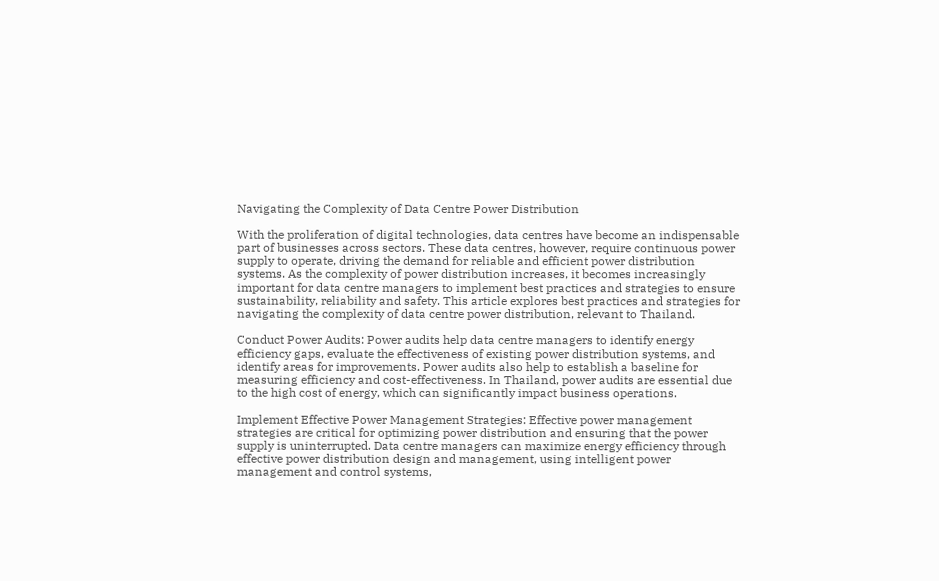Navigating the Complexity of Data Centre Power Distribution

With the proliferation of digital technologies, data centres have become an indispensable part of businesses across sectors. These data centres, however, require continuous power supply to operate, driving the demand for reliable and efficient power distribution systems. As the complexity of power distribution increases, it becomes increasingly important for data centre managers to implement best practices and strategies to ensure sustainability, reliability and safety. This article explores best practices and strategies for navigating the complexity of data centre power distribution, relevant to Thailand.

Conduct Power Audits: Power audits help data centre managers to identify energy efficiency gaps, evaluate the effectiveness of existing power distribution systems, and identify areas for improvements. Power audits also help to establish a baseline for measuring efficiency and cost-effectiveness. In Thailand, power audits are essential due to the high cost of energy, which can significantly impact business operations.

Implement Effective Power Management Strategies: Effective power management strategies are critical for optimizing power distribution and ensuring that the power supply is uninterrupted. Data centre managers can maximize energy efficiency through effective power distribution design and management, using intelligent power management and control systems,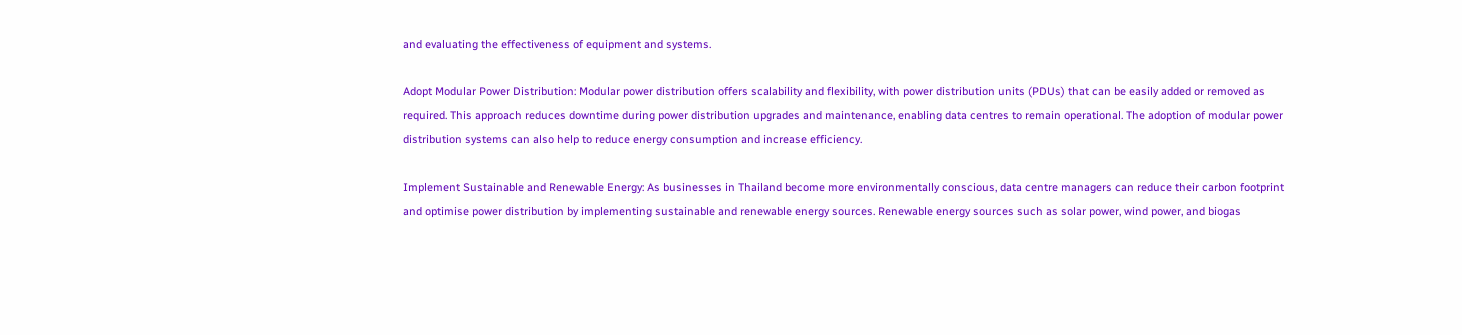and evaluating the effectiveness of equipment and systems.

Adopt Modular Power Distribution: Modular power distribution offers scalability and flexibility, with power distribution units (PDUs) that can be easily added or removed as required. This approach reduces downtime during power distribution upgrades and maintenance, enabling data centres to remain operational. The adoption of modular power distribution systems can also help to reduce energy consumption and increase efficiency.

Implement Sustainable and Renewable Energy: As businesses in Thailand become more environmentally conscious, data centre managers can reduce their carbon footprint and optimise power distribution by implementing sustainable and renewable energy sources. Renewable energy sources such as solar power, wind power, and biogas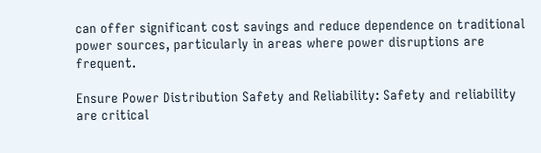can offer significant cost savings and reduce dependence on traditional power sources, particularly in areas where power disruptions are frequent.

Ensure Power Distribution Safety and Reliability: Safety and reliability are critical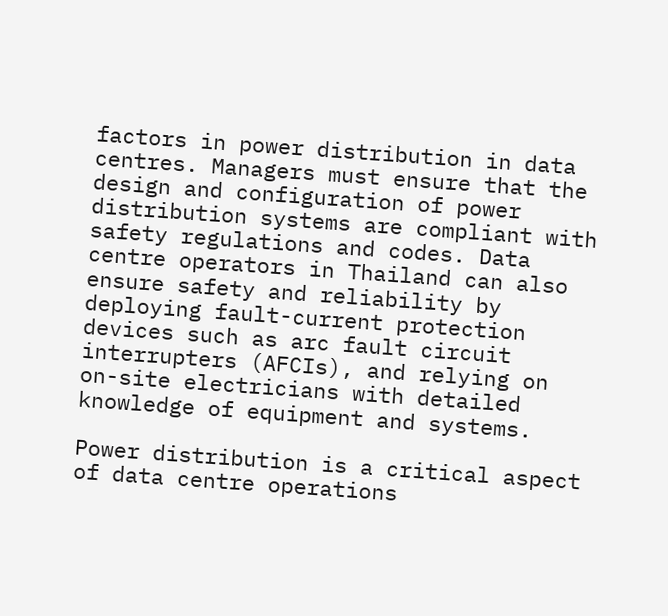factors in power distribution in data centres. Managers must ensure that the design and configuration of power distribution systems are compliant with safety regulations and codes. Data centre operators in Thailand can also ensure safety and reliability by deploying fault-current protection devices such as arc fault circuit interrupters (AFCIs), and relying on on-site electricians with detailed knowledge of equipment and systems.

Power distribution is a critical aspect of data centre operations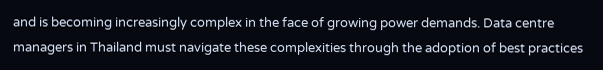and is becoming increasingly complex in the face of growing power demands. Data centre managers in Thailand must navigate these complexities through the adoption of best practices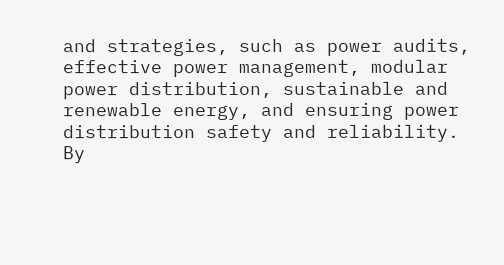and strategies, such as power audits, effective power management, modular power distribution, sustainable and renewable energy, and ensuring power distribution safety and reliability. By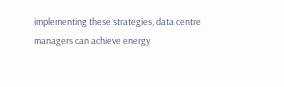implementing these strategies, data centre managers can achieve energy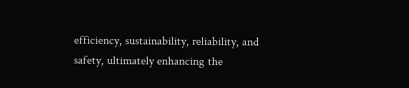efficiency, sustainability, reliability, and safety, ultimately enhancing the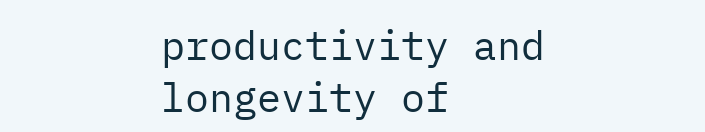productivity and longevity of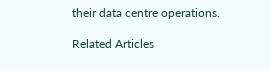their data centre operations.

Related Articles